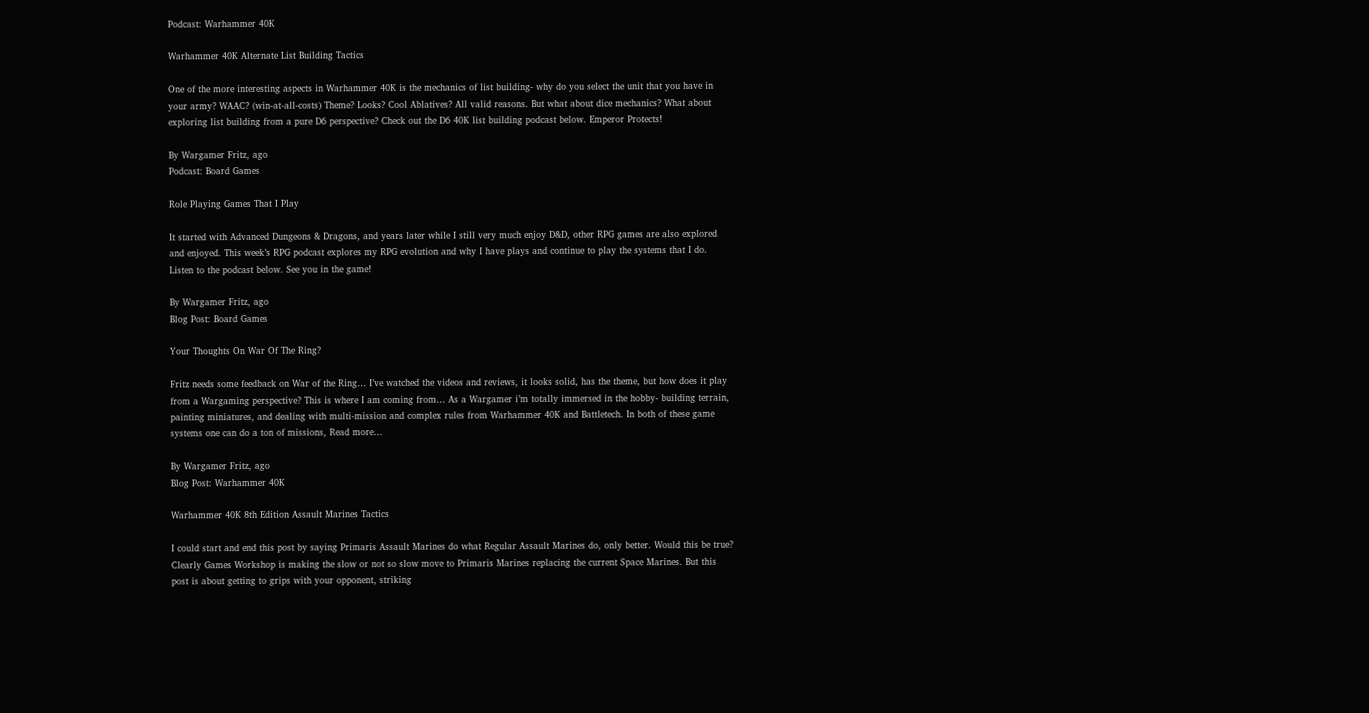Podcast: Warhammer 40K

Warhammer 40K Alternate List Building Tactics

One of the more interesting aspects in Warhammer 40K is the mechanics of list building- why do you select the unit that you have in your army? WAAC? (win-at-all-costs) Theme? Looks? Cool Ablatives? All valid reasons. But what about dice mechanics? What about exploring list building from a pure D6 perspective? Check out the D6 40K list building podcast below. Emperor Protects!

By Wargamer Fritz, ago
Podcast: Board Games

Role Playing Games That I Play

It started with Advanced Dungeons & Dragons, and years later while I still very much enjoy D&D, other RPG games are also explored and enjoyed. This week’s RPG podcast explores my RPG evolution and why I have plays and continue to play the systems that I do. Listen to the podcast below. See you in the game!

By Wargamer Fritz, ago
Blog Post: Board Games

Your Thoughts On War Of The Ring?

Fritz needs some feedback on War of the Ring… I’ve watched the videos and reviews, it looks solid, has the theme, but how does it play from a Wargaming perspective? This is where I am coming from… As a Wargamer i’m totally immersed in the hobby- building terrain, painting miniatures, and dealing with multi-mission and complex rules from Warhammer 40K and Battletech. In both of these game systems one can do a ton of missions, Read more…

By Wargamer Fritz, ago
Blog Post: Warhammer 40K

Warhammer 40K 8th Edition Assault Marines Tactics

I could start and end this post by saying Primaris Assault Marines do what Regular Assault Marines do, only better. Would this be true? Clearly Games Workshop is making the slow or not so slow move to Primaris Marines replacing the current Space Marines. But this post is about getting to grips with your opponent, striking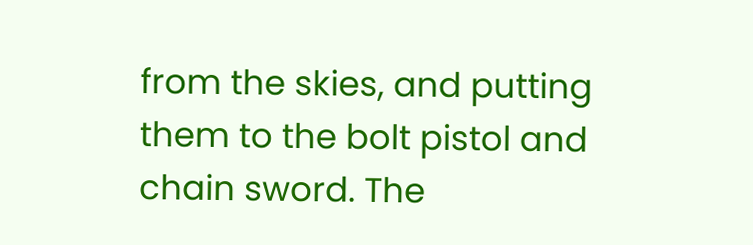from the skies, and putting them to the bolt pistol and chain sword. The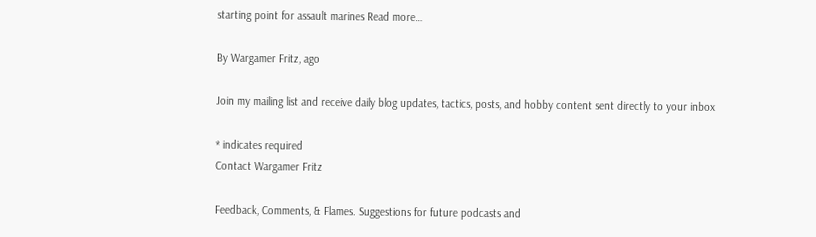starting point for assault marines Read more…

By Wargamer Fritz, ago

Join my mailing list and receive daily blog updates, tactics, posts, and hobby content sent directly to your inbox

* indicates required
Contact Wargamer Fritz

Feedback, Comments, & Flames. Suggestions for future podcasts and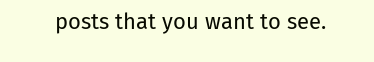posts that you want to see.